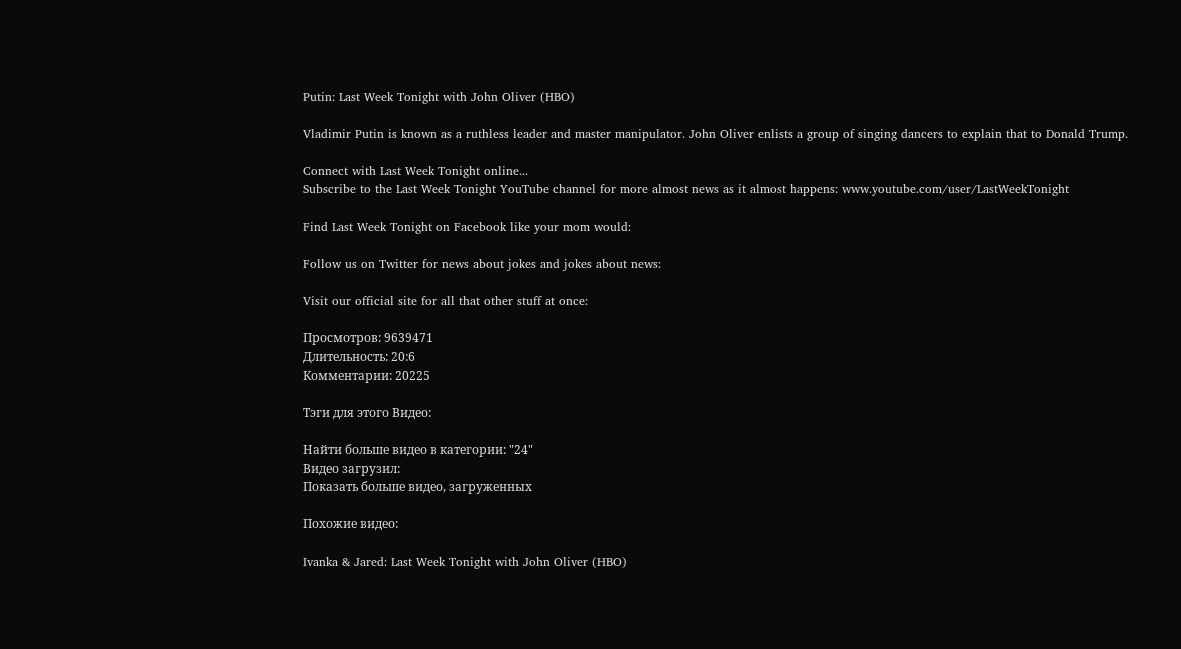Putin: Last Week Tonight with John Oliver (HBO)

Vladimir Putin is known as a ruthless leader and master manipulator. John Oliver enlists a group of singing dancers to explain that to Donald Trump.

Connect with Last Week Tonight online...
Subscribe to the Last Week Tonight YouTube channel for more almost news as it almost happens: www.youtube.com/user/LastWeekTonight

Find Last Week Tonight on Facebook like your mom would:

Follow us on Twitter for news about jokes and jokes about news:

Visit our official site for all that other stuff at once:

Просмотров: 9639471
Длительность: 20:6
Комментарии: 20225

Тэги для этого Видео:

Найти больше видео в категории: "24"
Видео загрузил:
Показать больше видео, загруженных

Похожие видео:

Ivanka & Jared: Last Week Tonight with John Oliver (HBO)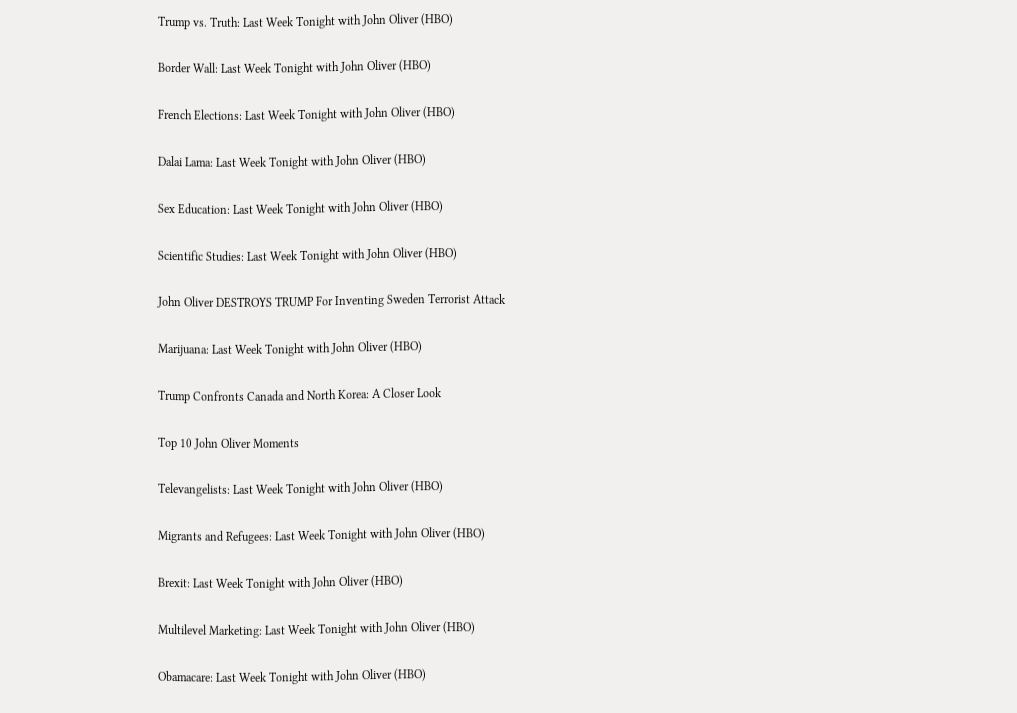Trump vs. Truth: Last Week Tonight with John Oliver (HBO)

Border Wall: Last Week Tonight with John Oliver (HBO)

French Elections: Last Week Tonight with John Oliver (HBO)

Dalai Lama: Last Week Tonight with John Oliver (HBO)

Sex Education: Last Week Tonight with John Oliver (HBO)

Scientific Studies: Last Week Tonight with John Oliver (HBO)

John Oliver DESTROYS TRUMP For Inventing Sweden Terrorist Attack

Marijuana: Last Week Tonight with John Oliver (HBO)

Trump Confronts Canada and North Korea: A Closer Look

Top 10 John Oliver Moments

Televangelists: Last Week Tonight with John Oliver (HBO)

Migrants and Refugees: Last Week Tonight with John Oliver (HBO)

Brexit: Last Week Tonight with John Oliver (HBO)

Multilevel Marketing: Last Week Tonight with John Oliver (HBO)

Obamacare: Last Week Tonight with John Oliver (HBO)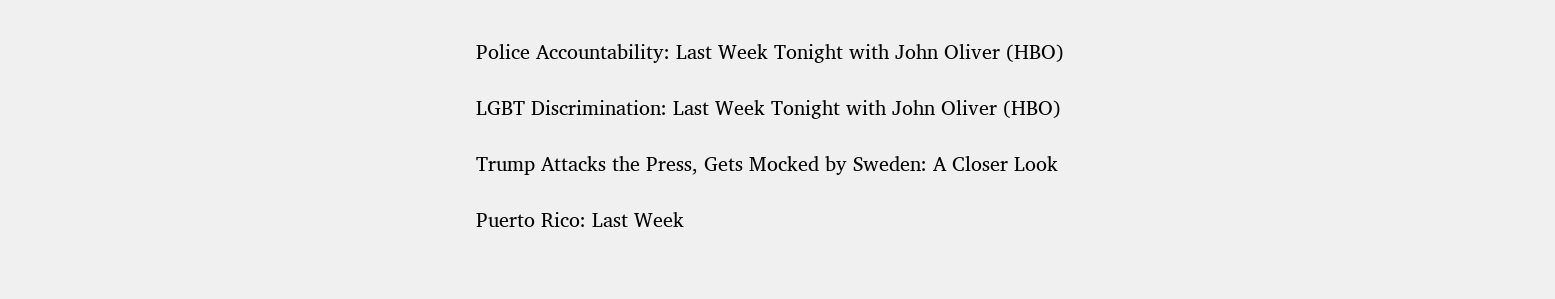Police Accountability: Last Week Tonight with John Oliver (HBO)

LGBT Discrimination: Last Week Tonight with John Oliver (HBO)

Trump Attacks the Press, Gets Mocked by Sweden: A Closer Look

Puerto Rico: Last Week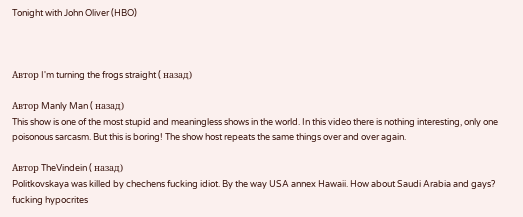Tonight with John Oliver (HBO)



Автор I'm turning the frogs straight ( назад)

Автор Manly Man ( назад)
This show is one of the most stupid and meaningless shows in the world. In this video there is nothing interesting, only one
poisonous sarcasm. But this is boring! The show host repeats the same things over and over again.

Автор TheVindein ( назад)
Politkovskaya was killed by chechens fucking idiot. By the way USA annex Hawaii. How about Saudi Arabia and gays? fucking hypocrites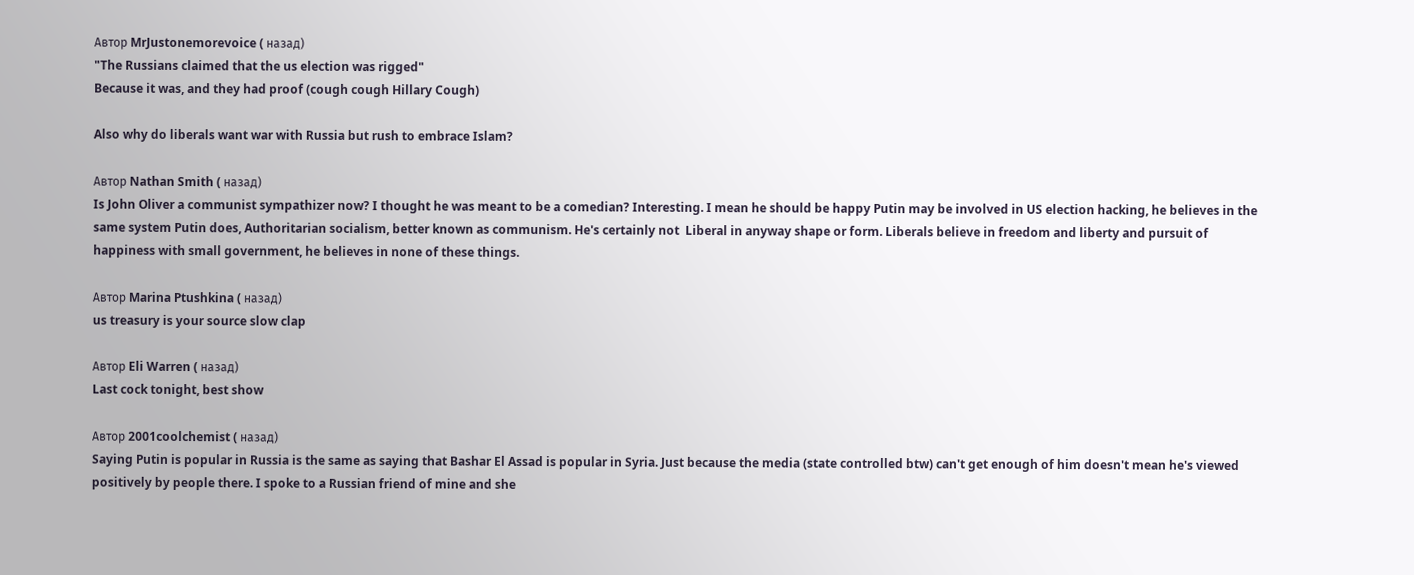Автор MrJustonemorevoice ( назад)
"The Russians claimed that the us election was rigged"
Because it was, and they had proof (cough cough Hillary Cough)

Also why do liberals want war with Russia but rush to embrace Islam?

Автор Nathan Smith ( назад)
Is John Oliver a communist sympathizer now? I thought he was meant to be a comedian? Interesting. I mean he should be happy Putin may be involved in US election hacking, he believes in the same system Putin does, Authoritarian socialism, better known as communism. He's certainly not  Liberal in anyway shape or form. Liberals believe in freedom and liberty and pursuit of happiness with small government, he believes in none of these things.

Автор Marina Ptushkina ( назад)
us treasury is your source slow clap

Автор Eli Warren ( назад)
Last cock tonight, best show

Автор 2001coolchemist ( назад)
Saying Putin is popular in Russia is the same as saying that Bashar El Assad is popular in Syria. Just because the media (state controlled btw) can't get enough of him doesn't mean he's viewed positively by people there. I spoke to a Russian friend of mine and she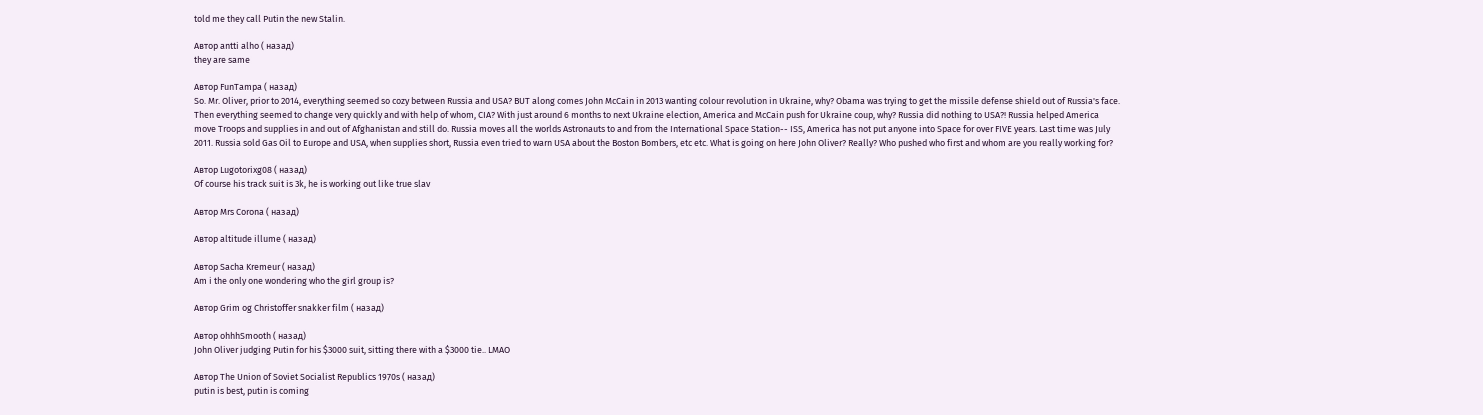told me they call Putin the new Stalin.

Автор antti alho ( назад)
they are same

Автор FunTampa ( назад)
So. Mr. Oliver, prior to 2014, everything seemed so cozy between Russia and USA? BUT along comes John McCain in 2013 wanting colour revolution in Ukraine, why? Obama was trying to get the missile defense shield out of Russia's face. Then everything seemed to change very quickly and with help of whom, CIA? With just around 6 months to next Ukraine election, America and McCain push for Ukraine coup, why? Russia did nothing to USA?! Russia helped America move Troops and supplies in and out of Afghanistan and still do. Russia moves all the worlds Astronauts to and from the International Space Station-- ISS, America has not put anyone into Space for over FIVE years. Last time was July 2011. Russia sold Gas Oil to Europe and USA, when supplies short, Russia even tried to warn USA about the Boston Bombers, etc etc. What is going on here John Oliver? Really? Who pushed who first and whom are you really working for?

Автор Lugotorixg08 ( назад)
Of course his track suit is 3k, he is working out like true slav

Автор Mrs Corona ( назад)

Автор altitude illume ( назад)

Автор Sacha Kremeur ( назад)
Am i the only one wondering who the girl group is?

Автор Grim og Christoffer snakker film ( назад)

Автор ohhhSmooth ( назад)
John Oliver judging Putin for his $3000 suit, sitting there with a $3000 tie.. LMAO

Автор The Union of Soviet Socialist Republics 1970s ( назад)
putin is best, putin is coming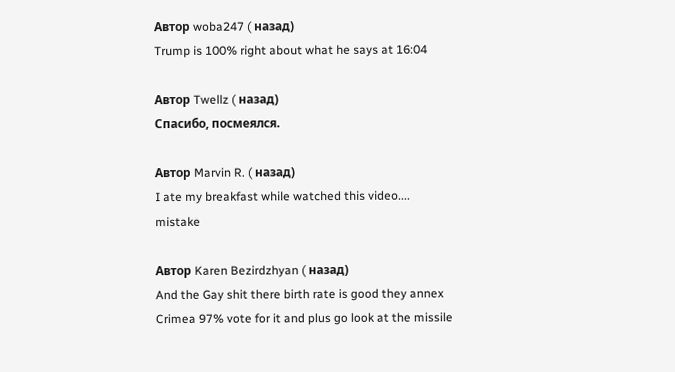Автор woba247 ( назад)
Trump is 100% right about what he says at 16:04

Автор Twellz ( назад)
Спасибо, посмеялся.

Автор Marvin R. ( назад)
I ate my breakfast while watched this video.... mistake

Автор Karen Bezirdzhyan ( назад)
And the Gay shit there birth rate is good they annex Crimea 97% vote for it and plus go look at the missile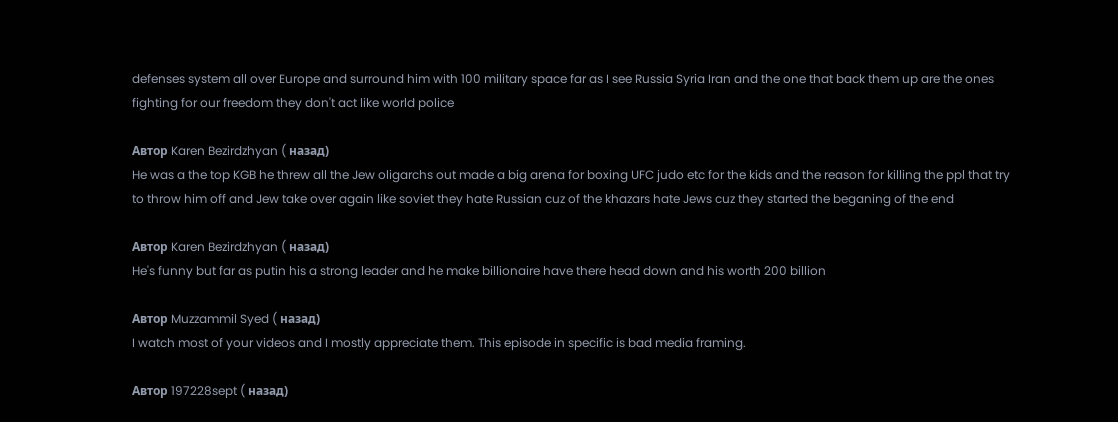defenses system all over Europe and surround him with 100 military space far as I see Russia Syria Iran and the one that back them up are the ones fighting for our freedom they don't act like world police

Автор Karen Bezirdzhyan ( назад)
He was a the top KGB he threw all the Jew oligarchs out made a big arena for boxing UFC judo etc for the kids and the reason for killing the ppl that try to throw him off and Jew take over again like soviet they hate Russian cuz of the khazars hate Jews cuz they started the beganing of the end

Автор Karen Bezirdzhyan ( назад)
He's funny but far as putin his a strong leader and he make billionaire have there head down and his worth 200 billion

Автор Muzzammil Syed ( назад)
I watch most of your videos and I mostly appreciate them. This episode in specific is bad media framing.

Автор 197228sept ( назад)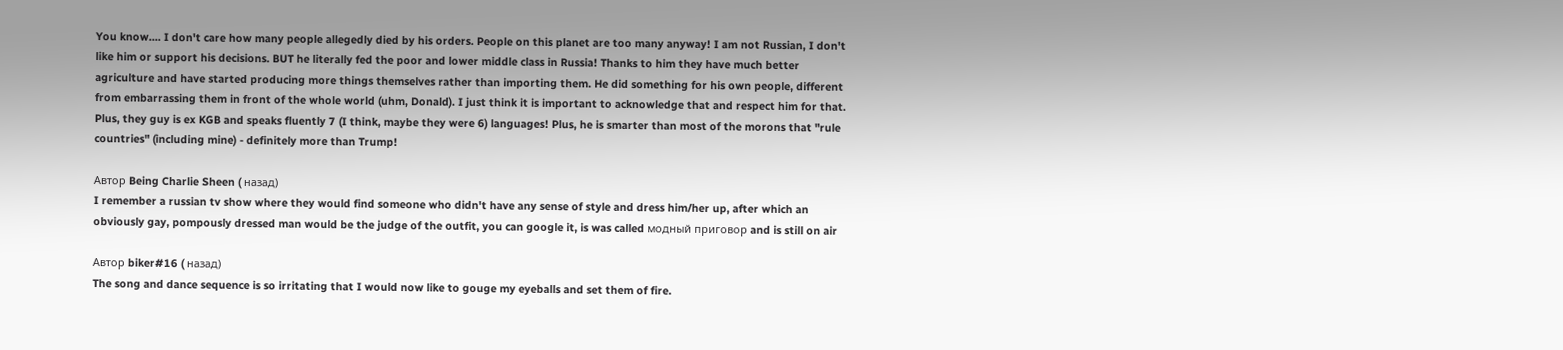You know.... I don't care how many people allegedly died by his orders. People on this planet are too many anyway! I am not Russian, I don't like him or support his decisions. BUT he literally fed the poor and lower middle class in Russia! Thanks to him they have much better agriculture and have started producing more things themselves rather than importing them. He did something for his own people, different from embarrassing them in front of the whole world (uhm, Donald). I just think it is important to acknowledge that and respect him for that. Plus, they guy is ex KGB and speaks fluently 7 (I think, maybe they were 6) languages! Plus, he is smarter than most of the morons that "rule countries" (including mine) - definitely more than Trump!

Автор Being Charlie Sheen ( назад)
I remember a russian tv show where they would find someone who didn't have any sense of style and dress him/her up, after which an obviously gay, pompously dressed man would be the judge of the outfit, you can google it, is was called модный приговор and is still on air

Автор biker#16 ( назад)
The song and dance sequence is so irritating that I would now like to gouge my eyeballs and set them of fire.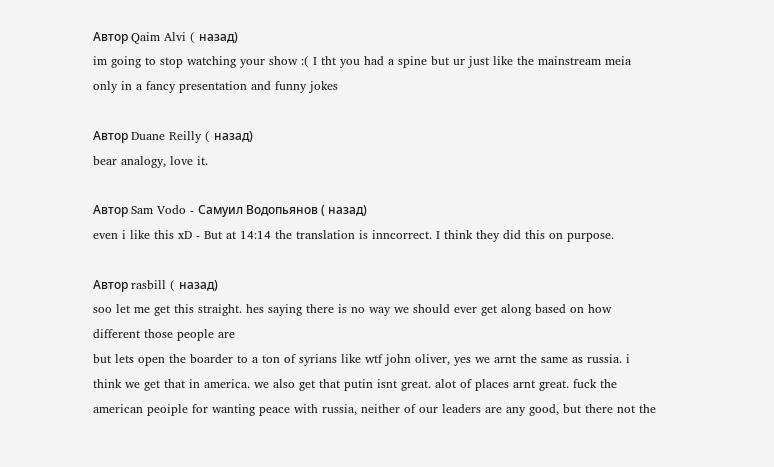Автор Qaim Alvi ( назад)
im going to stop watching your show :( I tht you had a spine but ur just like the mainstream meia only in a fancy presentation and funny jokes

Автор Duane Reilly ( назад)
bear analogy, love it.

Автор Sam Vodo - Самуил Водопьянов ( назад)
even i like this xD - But at 14:14 the translation is inncorrect. I think they did this on purpose.

Автор rasbill ( назад)
soo let me get this straight. hes saying there is no way we should ever get along based on how different those people are
but lets open the boarder to a ton of syrians like wtf john oliver, yes we arnt the same as russia. i think we get that in america. we also get that putin isnt great. alot of places arnt great. fuck the american peoiple for wanting peace with russia, neither of our leaders are any good, but there not the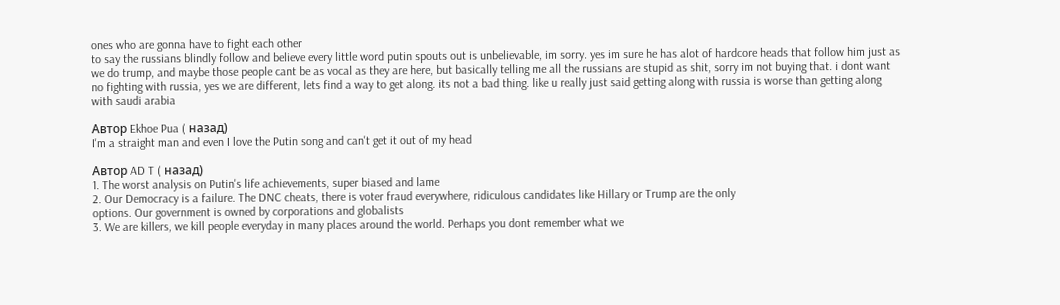ones who are gonna have to fight each other
to say the russians blindly follow and believe every little word putin spouts out is unbelievable, im sorry. yes im sure he has alot of hardcore heads that follow him just as we do trump, and maybe those people cant be as vocal as they are here, but basically telling me all the russians are stupid as shit, sorry im not buying that. i dont want no fighting with russia, yes we are different, lets find a way to get along. its not a bad thing. like u really just said getting along with russia is worse than getting along with saudi arabia

Автор Ekhoe Pua ( назад)
I'm a straight man and even I love the Putin song and can't get it out of my head

Автор AD T ( назад)
1. The worst analysis on Putin's life achievements, super biased and lame
2. Our Democracy is a failure. The DNC cheats, there is voter fraud everywhere, ridiculous candidates like Hillary or Trump are the only
options. Our government is owned by corporations and globalists
3. We are killers, we kill people everyday in many places around the world. Perhaps you dont remember what we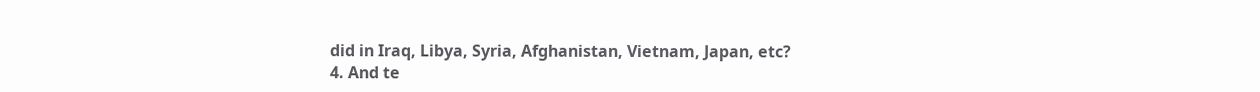did in Iraq, Libya, Syria, Afghanistan, Vietnam, Japan, etc?
4. And te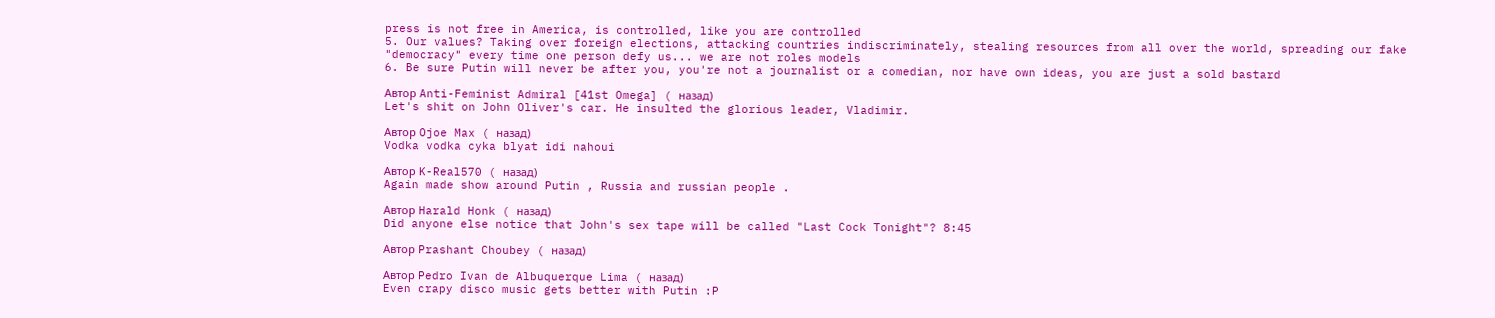press is not free in America, is controlled, like you are controlled
5. Our values? Taking over foreign elections, attacking countries indiscriminately, stealing resources from all over the world, spreading our fake "democracy" every time one person defy us... we are not roles models
6. Be sure Putin will never be after you, you're not a journalist or a comedian, nor have own ideas, you are just a sold bastard

Автор Anti-Feminist Admiral [41st Omega] ( назад)
Let's shit on John Oliver's car. He insulted the glorious leader, Vladimir.

Автор Ojoe Max ( назад)
Vodka vodka cyka blyat idi nahoui

Автор K-Real570 ( назад)
Again made show around Putin , Russia and russian people .

Автор Harald Honk ( назад)
Did anyone else notice that John's sex tape will be called "Last Cock Tonight"? 8:45

Автор Prashant Choubey ( назад)

Автор Pedro Ivan de Albuquerque Lima ( назад)
Even crapy disco music gets better with Putin :P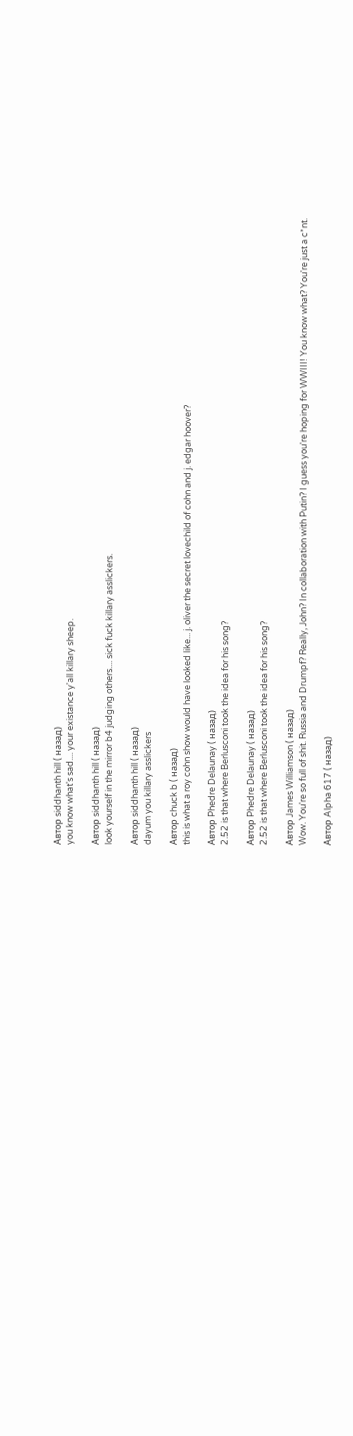Автор siddhanth hill ( назад)
you know what's sad.... your existance y'all killary sheep.

Автор siddhanth hill ( назад)
look yourself in the mirror b4 judging others.... sick fuck killary asslickers.

Автор siddhanth hill ( назад)
dayum you killary asslickers

Автор chuck b ( назад)
this is what a roy cohn show would have looked like... j. oliver the secret lovechild of cohn and j. edgar hoover?

Автор Phedre Delaunay ( назад)
2.52 is that where Berlusconi took the idea for his song?

Автор Phedre Delaunay ( назад)
2.52 is that where Berlusconi took the idea for his song?

Автор James Williamson ( назад)
Wow. You're so full of shit. Russia and Drumpf? Really, John? In collaboration with Putin? I guess you're hoping for WWIII! You know what? You're just a c*nt.

Автор Alpha 617 ( назад)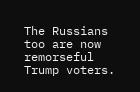The Russians too are now remorseful Trump voters.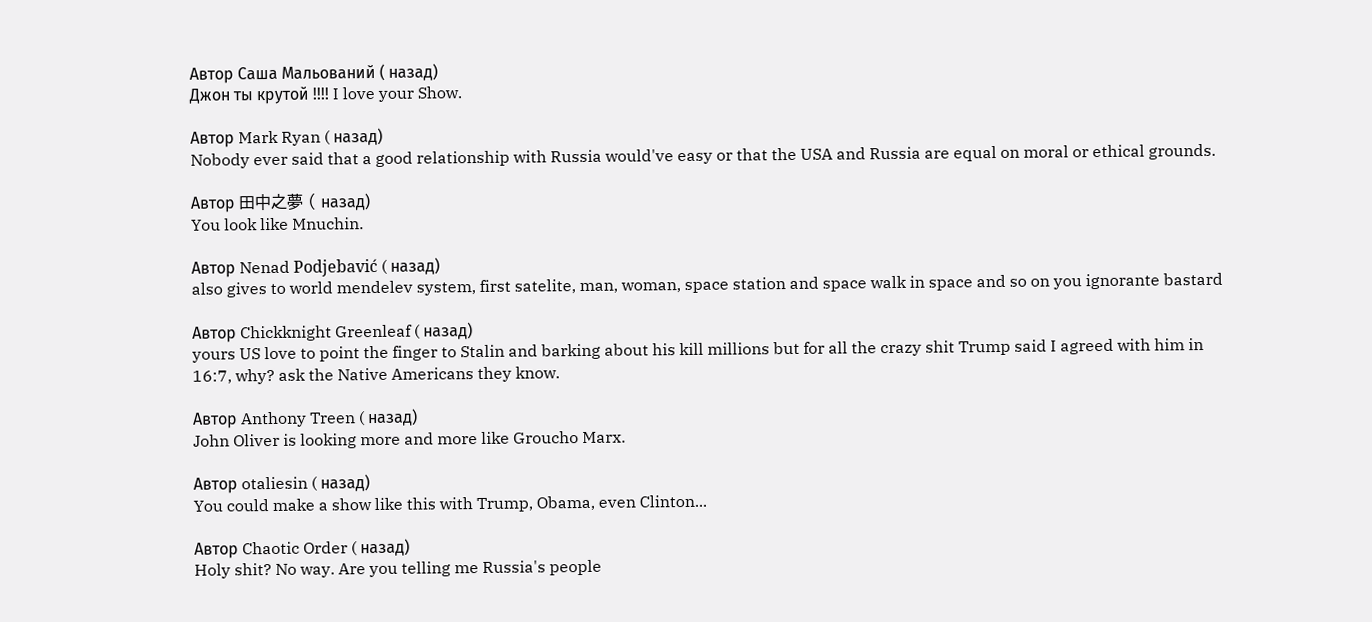Автор Саша Мальований ( назад)
Джон ты крутой !!!! I love your Show.

Автор Mark Ryan ( назад)
Nobody ever said that a good relationship with Russia would've easy or that the USA and Russia are equal on moral or ethical grounds.

Автор 田中之夢 ( назад)
You look like Mnuchin.

Автор Nenad Podjebavić ( назад)
also gives to world mendelev system, first satelite, man, woman, space station and space walk in space and so on you ignorante bastard

Автор Chickknight Greenleaf ( назад)
yours US love to point the finger to Stalin and barking about his kill millions but for all the crazy shit Trump said I agreed with him in 16:7, why? ask the Native Americans they know.

Автор Anthony Treen ( назад)
John Oliver is looking more and more like Groucho Marx.

Автор otaliesin ( назад)
You could make a show like this with Trump, Obama, even Clinton...

Автор Chaotic Order ( назад)
Holy shit? No way. Are you telling me Russia's people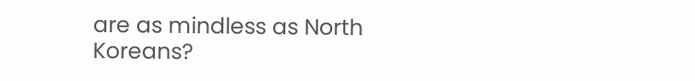are as mindless as North Koreans?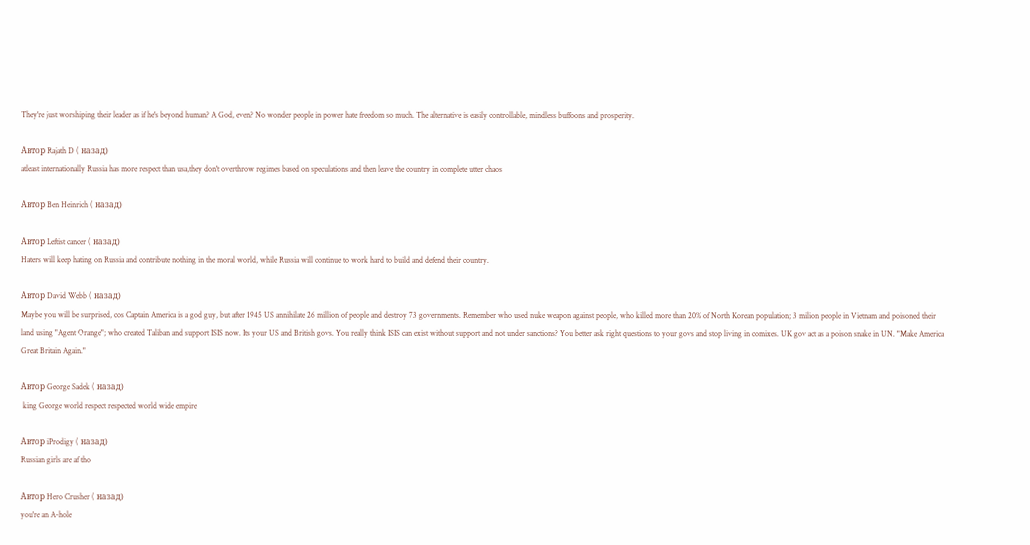They're just worshiping their leader as if he's beyond human? A God, even? No wonder people in power hate freedom so much. The alternative is easily controllable, mindless buffoons and prosperity.

Автор Rajath D ( назад)
atleast internationally Russia has more respect than usa,they don't overthrow regimes based on speculations and then leave the country in complete utter chaos

Автор Ben Heinrich ( назад)

Автор Leftist cancer ( назад)
Haters will keep hating on Russia and contribute nothing in the moral world, while Russia will continue to work hard to build and defend their country.

Автор David Webb ( назад)
Maybe you will be surprised, cos Captain America is a god guy, but after 1945 US annihilate 26 million of people and destroy 73 governments. Remember who used nuke weapon against people, who killed more than 20% of North Korean population; 3 milion people in Vietnam and poisoned their land using "Agent Orange"; who created Taliban and support ISIS now. Its your US and British govs. You really think ISIS can exist without support and not under sanctions? You better ask right questions to your govs and stop living in comixes. UK gov act as a poison snake in UN. "Make America Great Britain Again."

Автор George Sadek ( назад)
 king George world respect respected world wide empire

Автор iProdigy ( назад)
Russian girls are af tho

Автор Hero Crusher ( назад)
you're an A-hole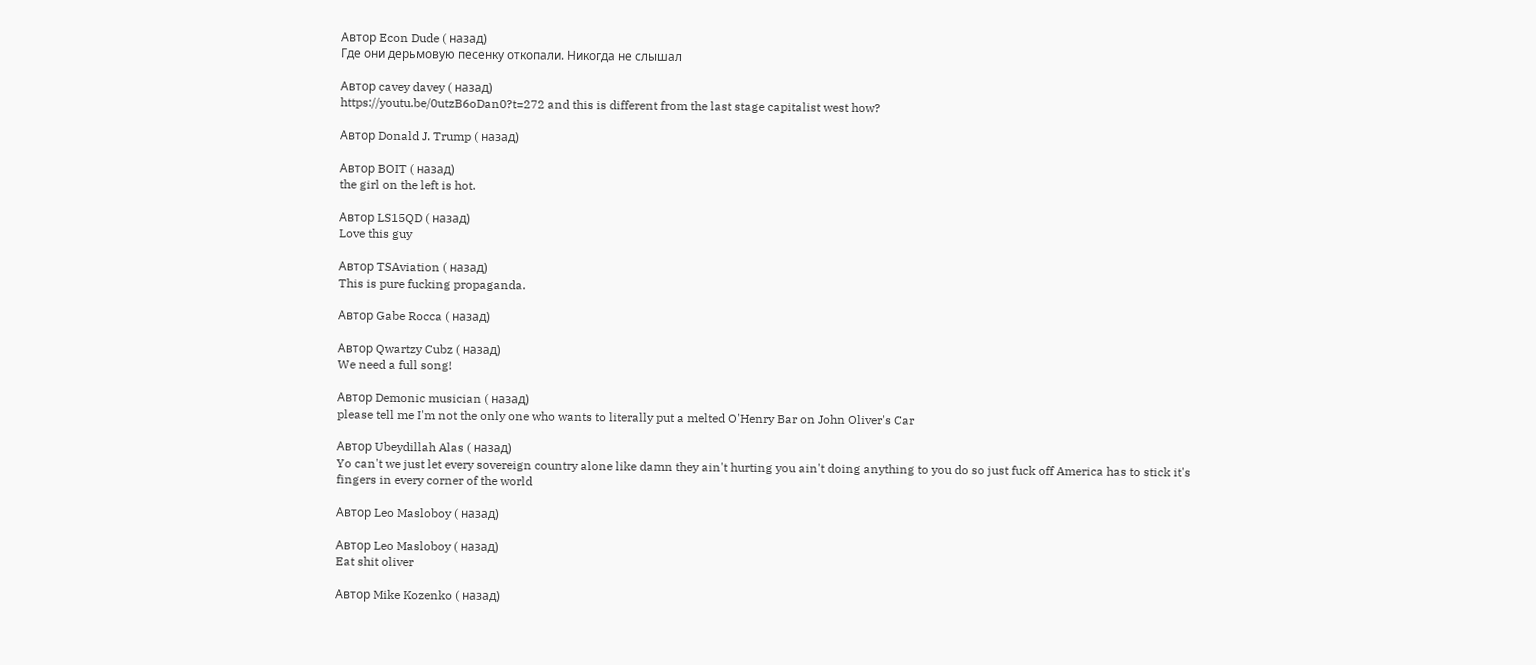Автор Econ Dude ( назад)
Где они дерьмовую песенку откопали. Никогда не слышал

Автор cavey davey ( назад)
https://youtu.be/0utzB6oDan0?t=272 and this is different from the last stage capitalist west how?

Автор Donald J. Trump ( назад)

Автор BOIT ( назад)
the girl on the left is hot.

Автор LS15QD ( назад)
Love this guy

Автор TSAviation ( назад)
This is pure fucking propaganda.

Автор Gabe Rocca ( назад)

Автор Qwartzy Cubz ( назад)
We need a full song!

Автор Demonic musician ( назад)
please tell me I'm not the only one who wants to literally put a melted O'Henry Bar on John Oliver's Car

Автор Ubeydillah Alas ( назад)
Yo can't we just let every sovereign country alone like damn they ain't hurting you ain't doing anything to you do so just fuck off America has to stick it's fingers in every corner of the world

Автор Leo Masloboy ( назад)

Автор Leo Masloboy ( назад)
Eat shit oliver

Автор Mike Kozenko ( назад)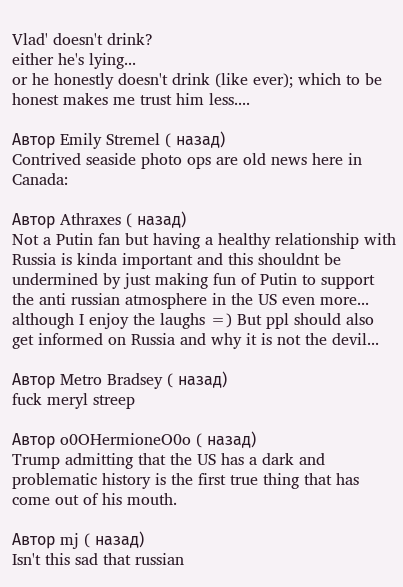Vlad' doesn't drink?
either he's lying...
or he honestly doesn't drink (like ever); which to be honest makes me trust him less....

Автор Emily Stremel ( назад)
Contrived seaside photo ops are old news here in Canada:

Автор Athraxes ( назад)
Not a Putin fan but having a healthy relationship with Russia is kinda important and this shouldnt be undermined by just making fun of Putin to support the anti russian atmosphere in the US even more... although I enjoy the laughs =) But ppl should also get informed on Russia and why it is not the devil...

Автор Metro Bradsey ( назад)
fuck meryl streep

Автор o0OHermioneO0o ( назад)
Trump admitting that the US has a dark and problematic history is the first true thing that has come out of his mouth.

Автор mj ( назад)
Isn't this sad that russian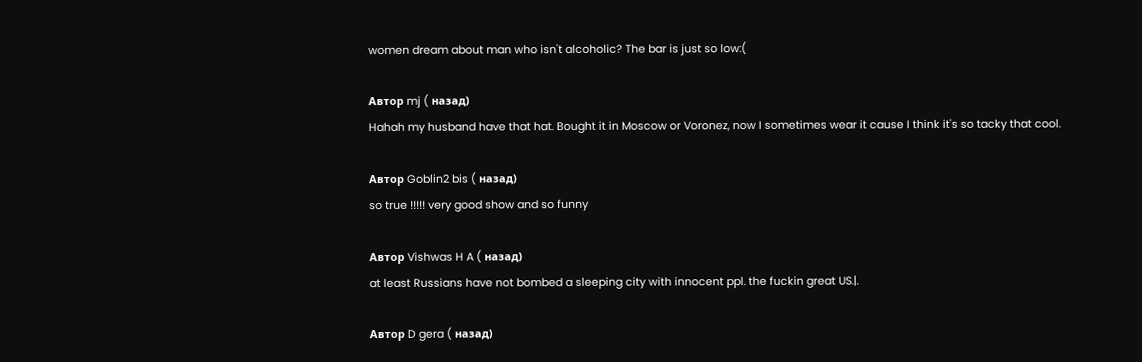women dream about man who isn't alcoholic? The bar is just so low:(

Автор mj ( назад)
Hahah my husband have that hat. Bought it in Moscow or Voronez, now I sometimes wear it cause I think it's so tacky that cool.

Автор Goblin2 bis ( назад)
so true !!!!! very good show and so funny

Автор Vishwas H A ( назад)
at least Russians have not bombed a sleeping city with innocent ppl. the fuckin great US.|.

Автор D gera ( назад)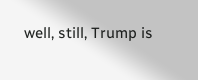well, still, Trump is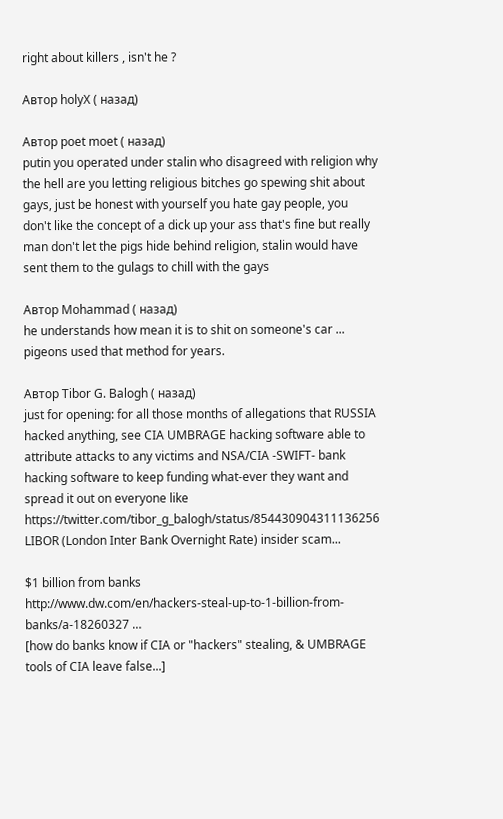right about killers , isn't he ?

Автор holyX ( назад)

Автор poet moet ( назад)
putin you operated under stalin who disagreed with religion why the hell are you letting religious bitches go spewing shit about gays, just be honest with yourself you hate gay people, you don't like the concept of a dick up your ass that's fine but really man don't let the pigs hide behind religion, stalin would have sent them to the gulags to chill with the gays

Автор Mohammad ( назад)
he understands how mean it is to shit on someone's car ... pigeons used that method for years.

Автор Tibor G. Balogh ( назад)
just for opening: for all those months of allegations that RUSSIA hacked anything, see CIA UMBRAGE hacking software able to attribute attacks to any victims and NSA/CIA -SWIFT- bank hacking software to keep funding what-ever they want and spread it out on everyone like https://twitter.com/tibor_g_balogh/status/854430904311136256 LIBOR (London Inter Bank Overnight Rate) insider scam...

$1 billion from banks
http://www.dw.com/en/hackers-steal-up-to-1-billion-from-banks/a-18260327 …
[how do banks know if CIA or "hackers" stealing, & UMBRAGE tools of CIA leave false...]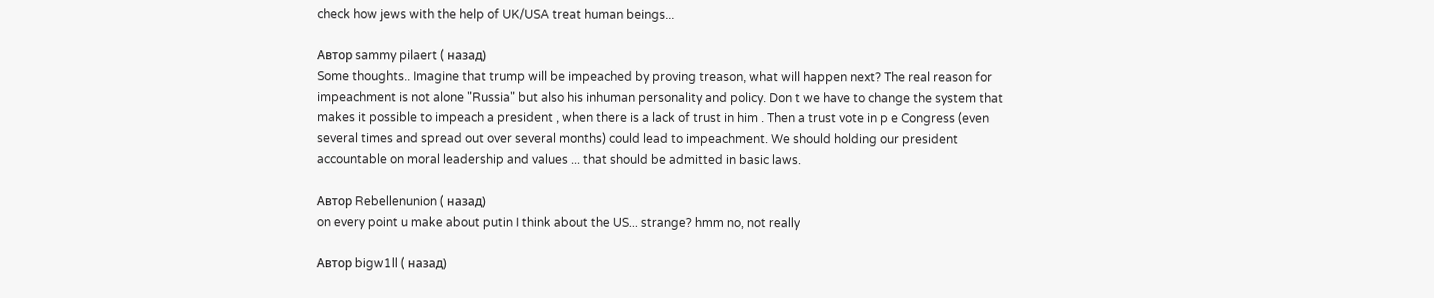check how jews with the help of UK/USA treat human beings...

Автор sammy pilaert ( назад)
Some thoughts.. Imagine that trump will be impeached by proving treason, what will happen next? The real reason for impeachment is not alone "Russia" but also his inhuman personality and policy. Don t we have to change the system that makes it possible to impeach a president , when there is a lack of trust in him . Then a trust vote in p e Congress (even several times and spread out over several months) could lead to impeachment. We should holding our president accountable on moral leadership and values ... that should be admitted in basic laws.

Автор Rebellenunion ( назад)
on every point u make about putin I think about the US... strange? hmm no, not really

Автор bigw1ll ( назад)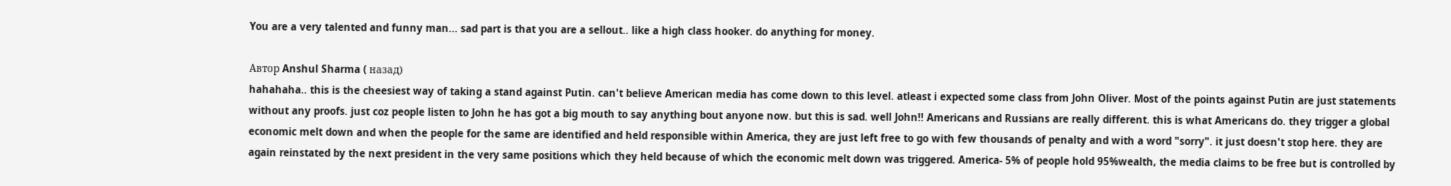You are a very talented and funny man... sad part is that you are a sellout.. like a high class hooker. do anything for money.

Автор Anshul Sharma ( назад)
hahahaha.. this is the cheesiest way of taking a stand against Putin. can't believe American media has come down to this level. atleast i expected some class from John Oliver. Most of the points against Putin are just statements without any proofs. just coz people listen to John he has got a big mouth to say anything bout anyone now. but this is sad. well John!! Americans and Russians are really different. this is what Americans do. they trigger a global economic melt down and when the people for the same are identified and held responsible within America, they are just left free to go with few thousands of penalty and with a word "sorry". it just doesn't stop here. they are again reinstated by the next president in the very same positions which they held because of which the economic melt down was triggered. America- 5% of people hold 95%wealth, the media claims to be free but is controlled by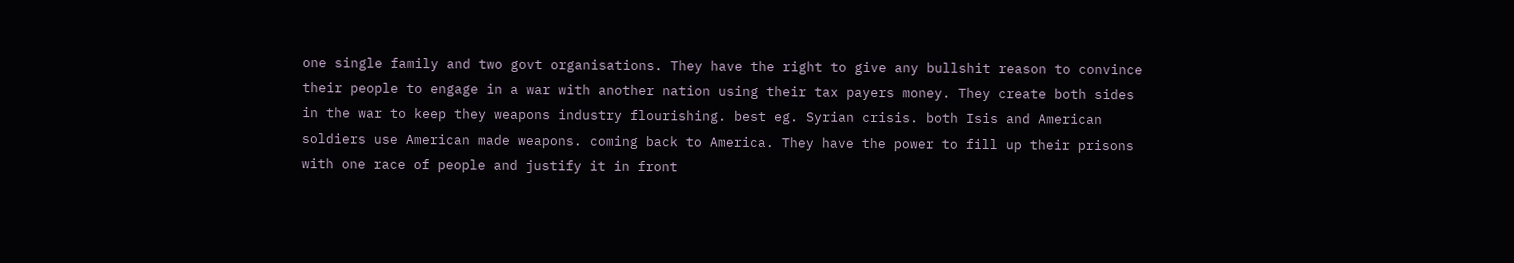one single family and two govt organisations. They have the right to give any bullshit reason to convince their people to engage in a war with another nation using their tax payers money. They create both sides in the war to keep they weapons industry flourishing. best eg. Syrian crisis. both Isis and American soldiers use American made weapons. coming back to America. They have the power to fill up their prisons with one race of people and justify it in front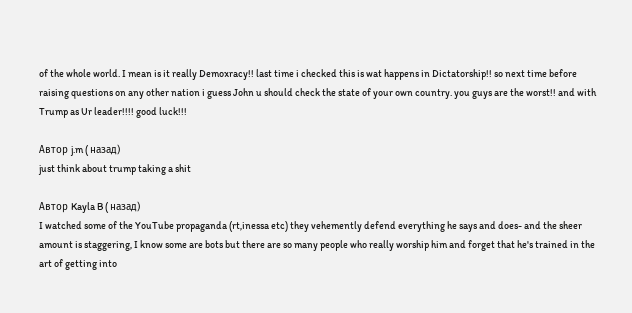of the whole world. I mean is it really Demoxracy!! last time i checked this is wat happens in Dictatorship!! so next time before raising questions on any other nation i guess John u should check the state of your own country. you guys are the worst!! and with Trump as Ur leader!!!! good luck!!!

Автор j.m ( назад)
just think about trump taking a shit

Автор Kayla B ( назад)
I watched some of the YouTube propaganda (rt,inessa etc) they vehemently defend everything he says and does- and the sheer amount is staggering, I know some are bots but there are so many people who really worship him and forget that he's trained in the art of getting into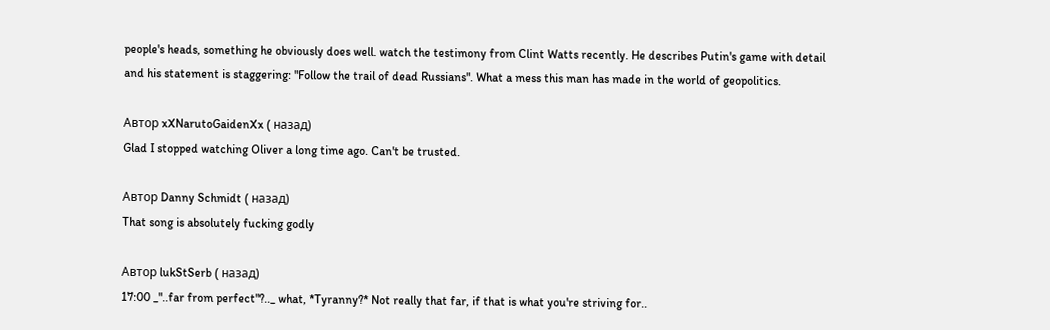people's heads, something he obviously does well. watch the testimony from Clint Watts recently. He describes Putin's game with detail and his statement is staggering: "Follow the trail of dead Russians". What a mess this man has made in the world of geopolitics.

Автор xXNarutoGaidenXx ( назад)
Glad I stopped watching Oliver a long time ago. Can't be trusted.

Автор Danny Schmidt ( назад)
That song is absolutely fucking godly

Автор lukStSerb ( назад)
17:00 _"..far from perfect"?.._ what, *Tyranny?* Not really that far, if that is what you're striving for..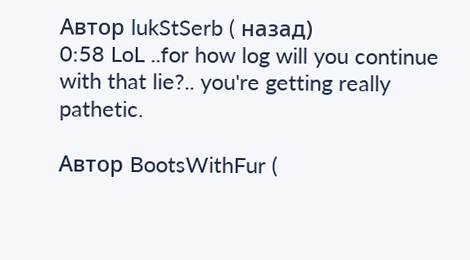Автор lukStSerb ( назад)
0:58 LoL ..for how log will you continue with that lie?.. you're getting really pathetic.

Автор BootsWithFur (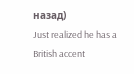назад)
Just realized he has a British accent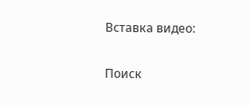Вставка видео:


Поиск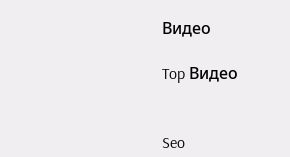Видео

Top Видео


Seo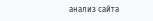анализ сайта